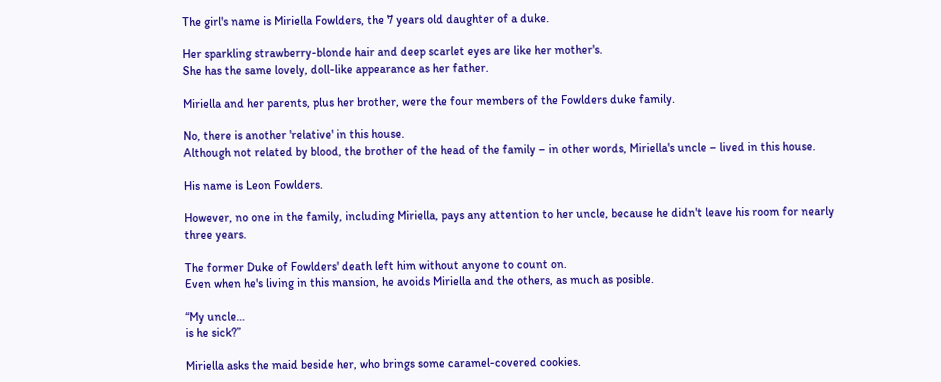The girl's name is Miriella Fowlders, the 7 years old daughter of a duke.

Her sparkling strawberry-blonde hair and deep scarlet eyes are like her mother's.
She has the same lovely, doll-like appearance as her father.

Miriella and her parents, plus her brother, were the four members of the Fowlders duke family.

No, there is another 'relative' in this house.
Although not related by blood, the brother of the head of the family – in other words, Miriella's uncle – lived in this house.

His name is Leon Fowlders.

However, no one in the family, including Miriella, pays any attention to her uncle, because he didn't leave his room for nearly three years.

The former Duke of Fowlders' death left him without anyone to count on.
Even when he's living in this mansion, he avoids Miriella and the others, as much as posible.

“My uncle…
is he sick?”

Miriella asks the maid beside her, who brings some caramel-covered cookies.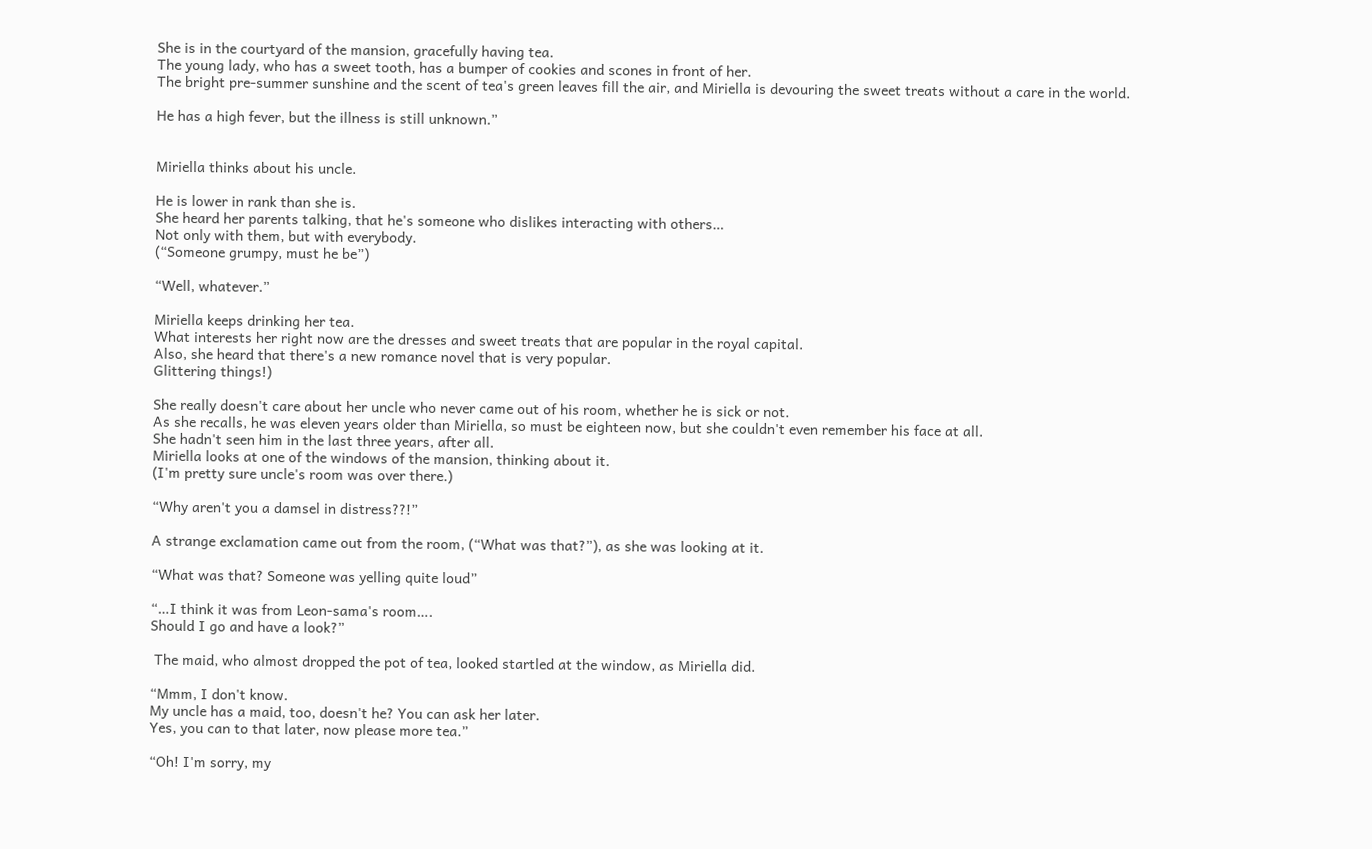She is in the courtyard of the mansion, gracefully having tea.
The young lady, who has a sweet tooth, has a bumper of cookies and scones in front of her.
The bright pre-summer sunshine and the scent of tea's green leaves fill the air, and Miriella is devouring the sweet treats without a care in the world.

He has a high fever, but the illness is still unknown.”


Miriella thinks about his uncle.

He is lower in rank than she is.
She heard her parents talking, that he's someone who dislikes interacting with others…
Not only with them, but with everybody.
(“Someone grumpy, must he be”)

“Well, whatever.”

Miriella keeps drinking her tea.
What interests her right now are the dresses and sweet treats that are popular in the royal capital.
Also, she heard that there's a new romance novel that is very popular.
Glittering things!)

She really doesn't care about her uncle who never came out of his room, whether he is sick or not.
As she recalls, he was eleven years older than Miriella, so must be eighteen now, but she couldn't even remember his face at all.
She hadn't seen him in the last three years, after all.
Miriella looks at one of the windows of the mansion, thinking about it.
(I'm pretty sure uncle's room was over there.)

“Why aren't you a damsel in distress??!”

A strange exclamation came out from the room, (“What was that?”), as she was looking at it.

“What was that? Someone was yelling quite loud”

“…I think it was from Leon-sama's room….
Should I go and have a look?”

 The maid, who almost dropped the pot of tea, looked startled at the window, as Miriella did.

“Mmm, I don't know.
My uncle has a maid, too, doesn't he? You can ask her later.
Yes, you can to that later, now please more tea.”

“Oh! I'm sorry, my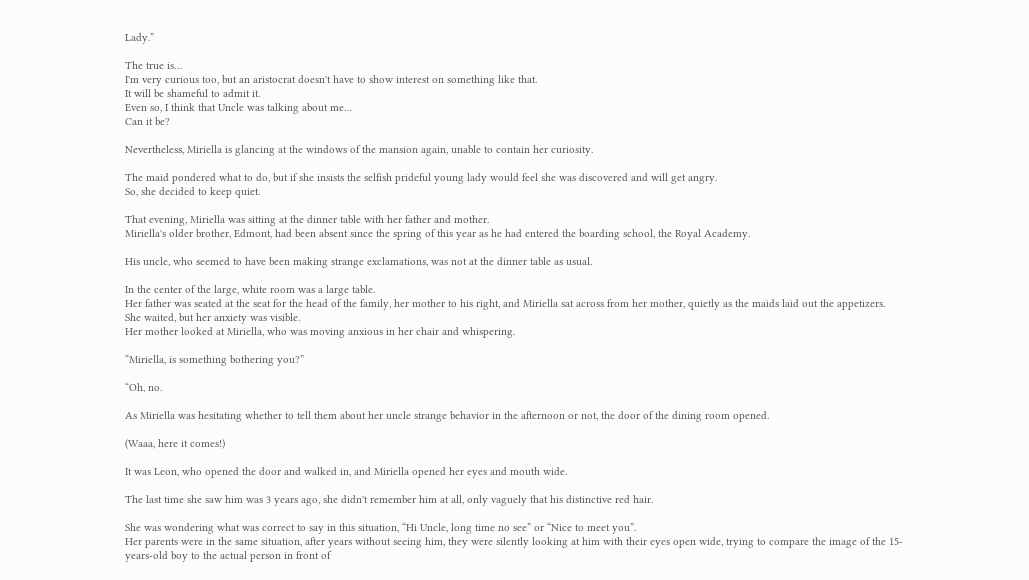Lady.”

The true is…
I'm very curious too, but an aristocrat doesn't have to show interest on something like that.
It will be shameful to admit it.
Even so, I think that Uncle was talking about me…
Can it be?

Nevertheless, Miriella is glancing at the windows of the mansion again, unable to contain her curiosity.

The maid pondered what to do, but if she insists the selfish prideful young lady would feel she was discovered and will get angry.
So, she decided to keep quiet.

That evening, Miriella was sitting at the dinner table with her father and mother.
Miriella's older brother, Edmont, had been absent since the spring of this year as he had entered the boarding school, the Royal Academy.

His uncle, who seemed to have been making strange exclamations, was not at the dinner table as usual.

In the center of the large, white room was a large table.
Her father was seated at the seat for the head of the family, her mother to his right, and Miriella sat across from her mother, quietly as the maids laid out the appetizers.
She waited, but her anxiety was visible.
Her mother looked at Miriella, who was moving anxious in her chair and whispering.

“Miriella, is something bothering you?”

“Oh, no.

As Miriella was hesitating whether to tell them about her uncle strange behavior in the afternoon or not, the door of the dining room opened.

(Waaa, here it comes!)

It was Leon, who opened the door and walked in, and Miriella opened her eyes and mouth wide.

The last time she saw him was 3 years ago, she didn't remember him at all, only vaguely that his distinctive red hair.

She was wondering what was correct to say in this situation, “Hi Uncle, long time no see” or “Nice to meet you”.
Her parents were in the same situation, after years without seeing him, they were silently looking at him with their eyes open wide, trying to compare the image of the 15-years-old boy to the actual person in front of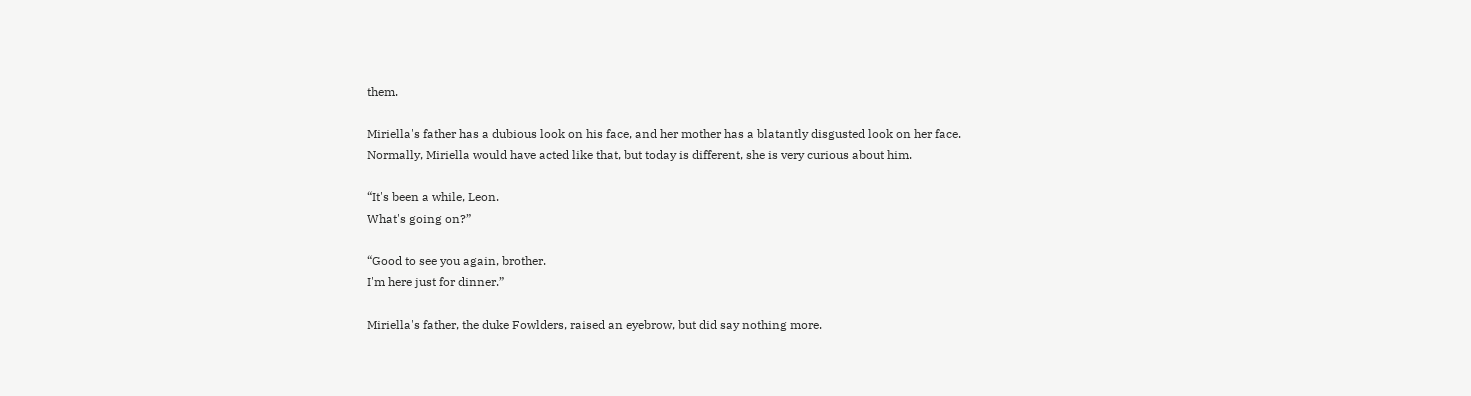them.

Miriella's father has a dubious look on his face, and her mother has a blatantly disgusted look on her face.
Normally, Miriella would have acted like that, but today is different, she is very curious about him.

“It's been a while, Leon.
What's going on?”

“Good to see you again, brother.
I'm here just for dinner.”

Miriella's father, the duke Fowlders, raised an eyebrow, but did say nothing more.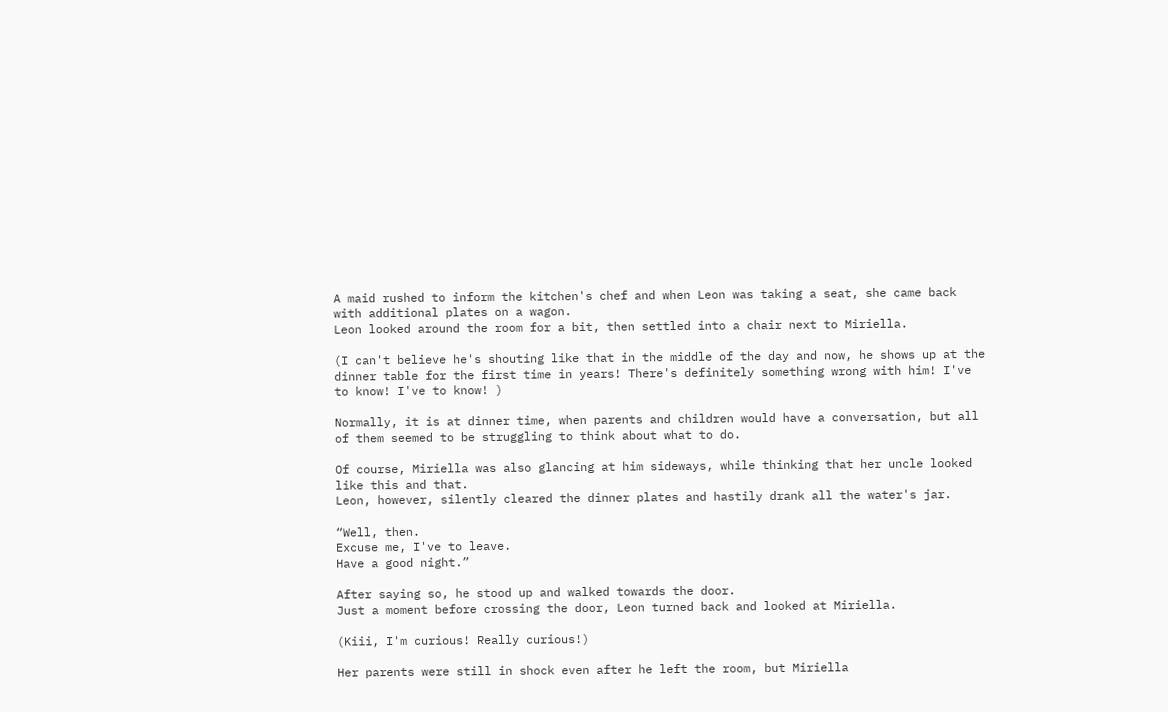A maid rushed to inform the kitchen's chef and when Leon was taking a seat, she came back with additional plates on a wagon.
Leon looked around the room for a bit, then settled into a chair next to Miriella.

(I can't believe he's shouting like that in the middle of the day and now, he shows up at the dinner table for the first time in years! There's definitely something wrong with him! I've to know! I've to know! )

Normally, it is at dinner time, when parents and children would have a conversation, but all of them seemed to be struggling to think about what to do.

Of course, Miriella was also glancing at him sideways, while thinking that her uncle looked like this and that.
Leon, however, silently cleared the dinner plates and hastily drank all the water's jar.

“Well, then.
Excuse me, I've to leave.
Have a good night.”

After saying so, he stood up and walked towards the door.
Just a moment before crossing the door, Leon turned back and looked at Miriella.

(Kiii, I'm curious! Really curious!)

Her parents were still in shock even after he left the room, but Miriella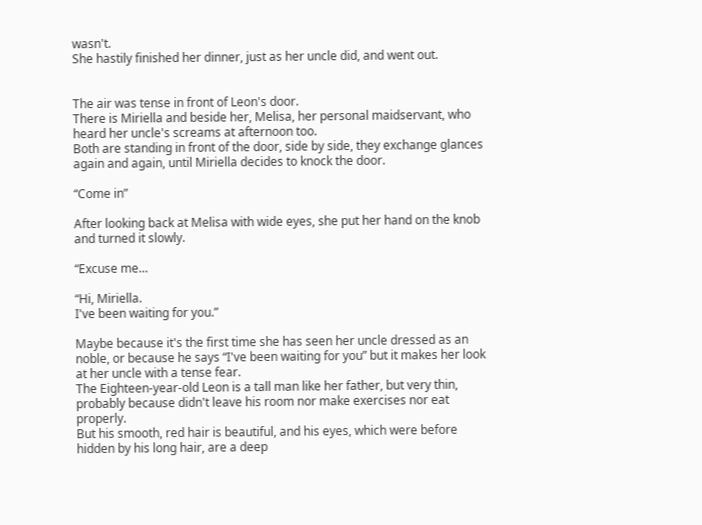wasn't.
She hastily finished her dinner, just as her uncle did, and went out.


The air was tense in front of Leon's door.
There is Miriella and beside her, Melisa, her personal maidservant, who heard her uncle's screams at afternoon too.
Both are standing in front of the door, side by side, they exchange glances again and again, until Miriella decides to knock the door.

“Come in”

After looking back at Melisa with wide eyes, she put her hand on the knob and turned it slowly.

“Excuse me…

“Hi, Miriella.
I've been waiting for you.”

Maybe because it's the first time she has seen her uncle dressed as an noble, or because he says “I've been waiting for you” but it makes her look at her uncle with a tense fear.
The Eighteen-year-old Leon is a tall man like her father, but very thin, probably because didn't leave his room nor make exercises nor eat properly.
But his smooth, red hair is beautiful, and his eyes, which were before hidden by his long hair, are a deep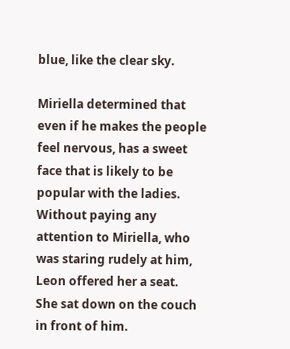blue, like the clear sky.

Miriella determined that even if he makes the people feel nervous, has a sweet face that is likely to be popular with the ladies.
Without paying any attention to Miriella, who was staring rudely at him, Leon offered her a seat.
She sat down on the couch in front of him.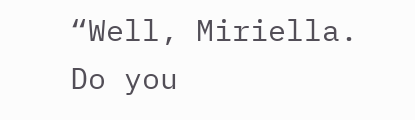“Well, Miriella.
Do you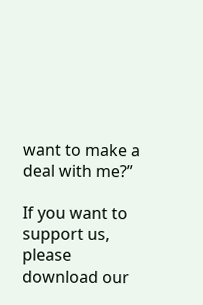want to make a deal with me?”

If you want to support us, please download our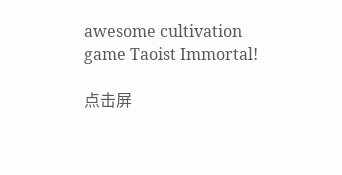awesome cultivation game Taoist Immortal!

点击屏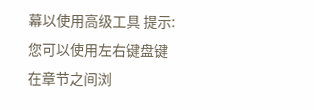幕以使用高级工具 提示:您可以使用左右键盘键在章节之间浏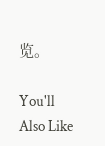览。

You'll Also Like